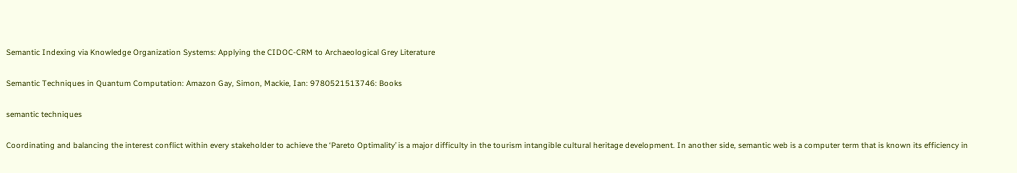Semantic Indexing via Knowledge Organization Systems: Applying the CIDOC-CRM to Archaeological Grey Literature

Semantic Techniques in Quantum Computation: Amazon Gay, Simon, Mackie, Ian: 9780521513746: Books

semantic techniques

Coordinating and balancing the interest conflict within every stakeholder to achieve the ‘Pareto Optimality’ is a major difficulty in the tourism intangible cultural heritage development. In another side, semantic web is a computer term that is known its efficiency in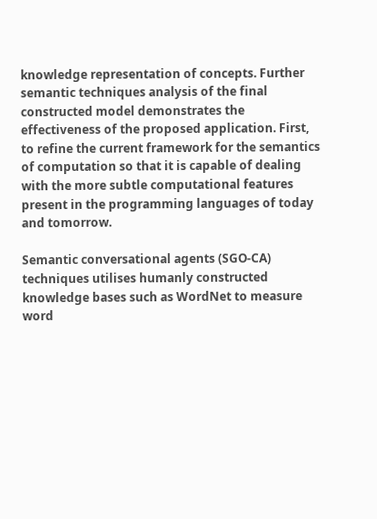knowledge representation of concepts. Further semantic techniques analysis of the final constructed model demonstrates the effectiveness of the proposed application. First, to refine the current framework for the semantics of computation so that it is capable of dealing with the more subtle computational features present in the programming languages of today and tomorrow.

Semantic conversational agents (SGO-CA) techniques utilises humanly constructed knowledge bases such as WordNet to measure word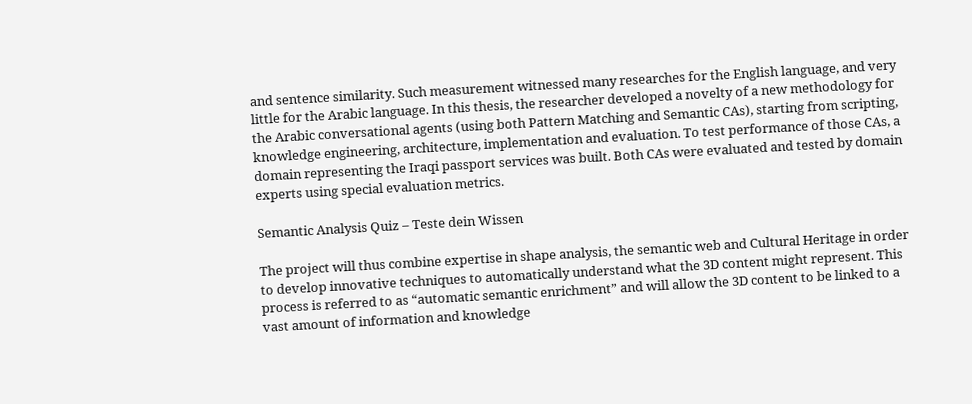and sentence similarity. Such measurement witnessed many researches for the English language, and very little for the Arabic language. In this thesis, the researcher developed a novelty of a new methodology for the Arabic conversational agents (using both Pattern Matching and Semantic CAs), starting from scripting, knowledge engineering, architecture, implementation and evaluation. To test performance of those CAs, a domain representing the Iraqi passport services was built. Both CAs were evaluated and tested by domain experts using special evaluation metrics.

Semantic Analysis Quiz – Teste dein Wissen

The project will thus combine expertise in shape analysis, the semantic web and Cultural Heritage in order to develop innovative techniques to automatically understand what the 3D content might represent. This process is referred to as “automatic semantic enrichment” and will allow the 3D content to be linked to a vast amount of information and knowledge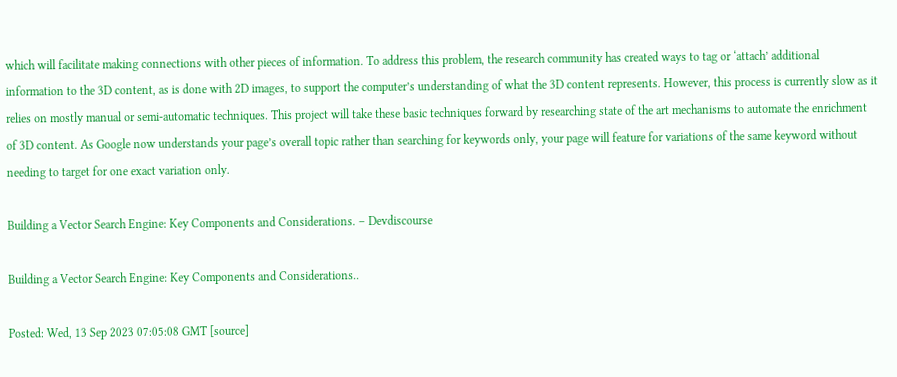which will facilitate making connections with other pieces of information. To address this problem, the research community has created ways to tag or ‘attach’ additional information to the 3D content, as is done with 2D images, to support the computer’s understanding of what the 3D content represents. However, this process is currently slow as it relies on mostly manual or semi-automatic techniques. This project will take these basic techniques forward by researching state of the art mechanisms to automate the enrichment of 3D content. As Google now understands your page’s overall topic rather than searching for keywords only, your page will feature for variations of the same keyword without needing to target for one exact variation only.

Building a Vector Search Engine: Key Components and Considerations. – Devdiscourse

Building a Vector Search Engine: Key Components and Considerations..

Posted: Wed, 13 Sep 2023 07:05:08 GMT [source]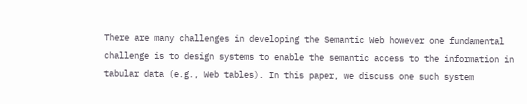There are many challenges in developing the Semantic Web however one fundamental challenge is to design systems to enable the semantic access to the information in tabular data (e.g., Web tables). In this paper, we discuss one such system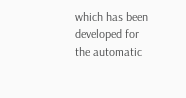which has been developed for the automatic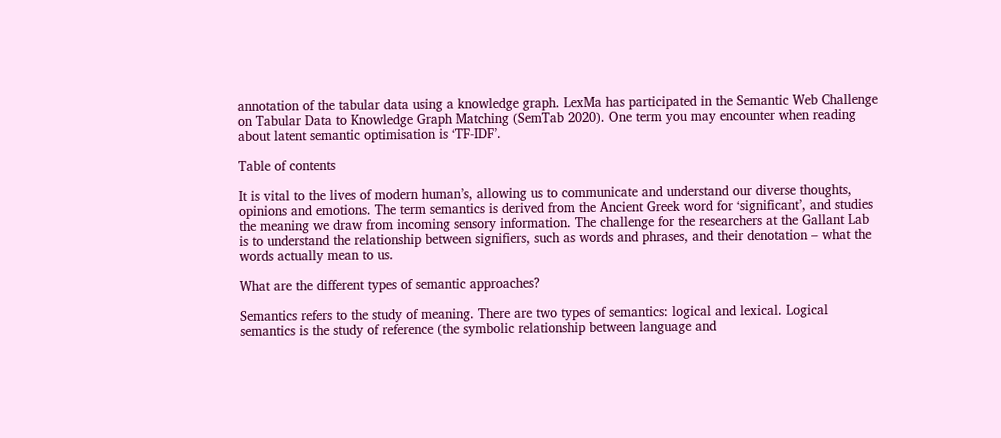annotation of the tabular data using a knowledge graph. LexMa has participated in the Semantic Web Challenge on Tabular Data to Knowledge Graph Matching (SemTab 2020). One term you may encounter when reading about latent semantic optimisation is ‘TF-IDF’.

Table of contents

It is vital to the lives of modern human’s, allowing us to communicate and understand our diverse thoughts, opinions and emotions. The term semantics is derived from the Ancient Greek word for ‘significant’, and studies the meaning we draw from incoming sensory information. The challenge for the researchers at the Gallant Lab is to understand the relationship between signifiers, such as words and phrases, and their denotation – what the words actually mean to us.

What are the different types of semantic approaches?

Semantics refers to the study of meaning. There are two types of semantics: logical and lexical. Logical semantics is the study of reference (the symbolic relationship between language and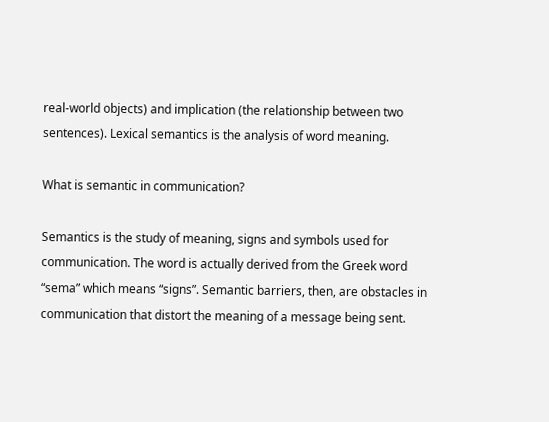real-world objects) and implication (the relationship between two sentences). Lexical semantics is the analysis of word meaning.

What is semantic in communication?

Semantics is the study of meaning, signs and symbols used for communication. The word is actually derived from the Greek word “sema” which means “signs”. Semantic barriers, then, are obstacles in communication that distort the meaning of a message being sent.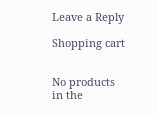Leave a Reply

Shopping cart


No products in the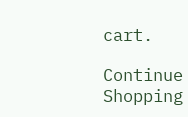cart.

Continue Shopping